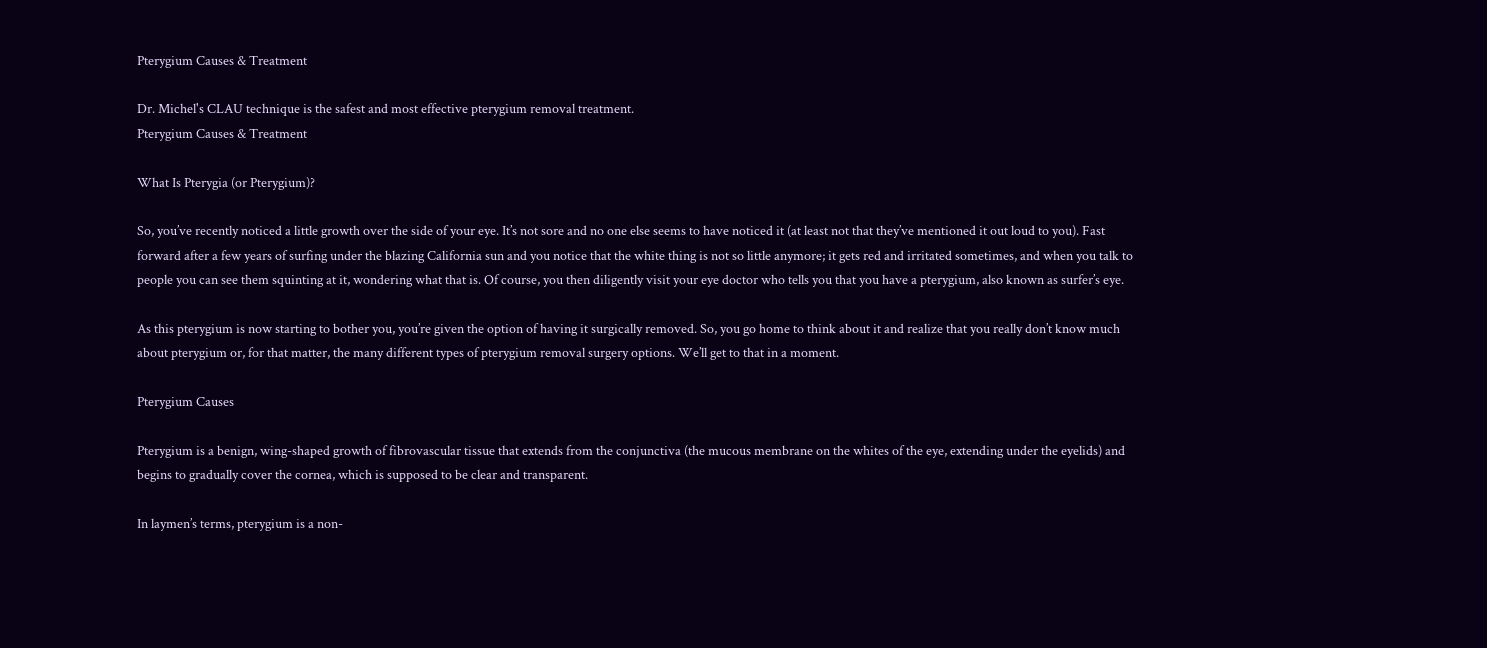Pterygium Causes & Treatment

Dr. Michel's CLAU technique is the safest and most effective pterygium removal treatment.
Pterygium Causes & Treatment

What Is Pterygia (or Pterygium)?

So, you’ve recently noticed a little growth over the side of your eye. It’s not sore and no one else seems to have noticed it (at least not that they’ve mentioned it out loud to you). Fast forward after a few years of surfing under the blazing California sun and you notice that the white thing is not so little anymore; it gets red and irritated sometimes, and when you talk to people you can see them squinting at it, wondering what that is. Of course, you then diligently visit your eye doctor who tells you that you have a pterygium, also known as surfer’s eye.

As this pterygium is now starting to bother you, you’re given the option of having it surgically removed. So, you go home to think about it and realize that you really don’t know much about pterygium or, for that matter, the many different types of pterygium removal surgery options. We’ll get to that in a moment.

Pterygium Causes

Pterygium is a benign, wing-shaped growth of fibrovascular tissue that extends from the conjunctiva (the mucous membrane on the whites of the eye, extending under the eyelids) and begins to gradually cover the cornea, which is supposed to be clear and transparent.

In laymen’s terms, pterygium is a non-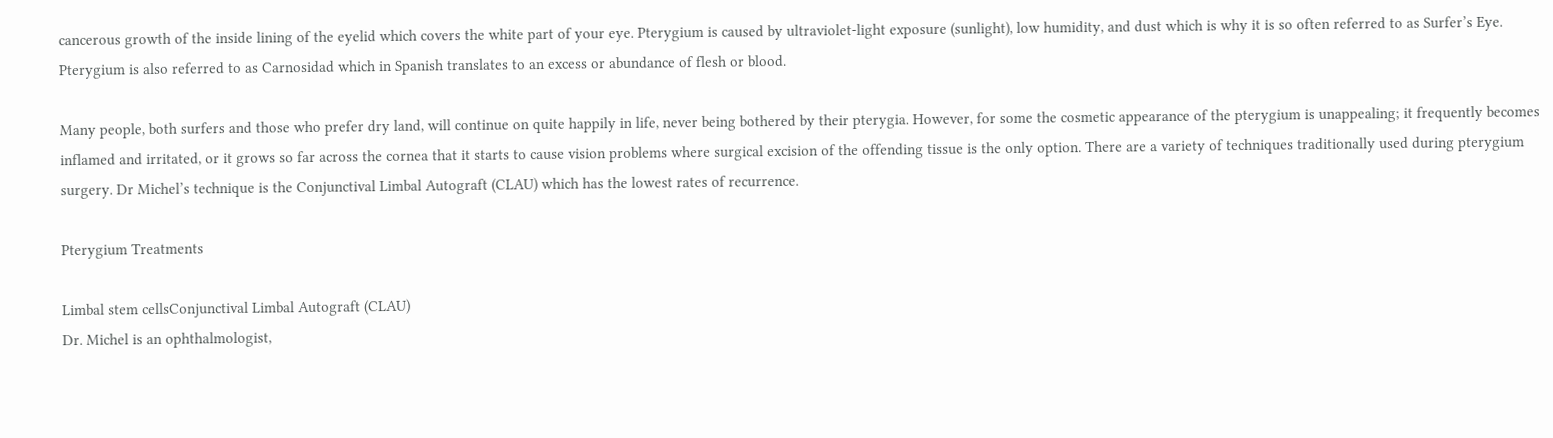cancerous growth of the inside lining of the eyelid which covers the white part of your eye. Pterygium is caused by ultraviolet-light exposure (sunlight), low humidity, and dust which is why it is so often referred to as Surfer’s Eye. Pterygium is also referred to as Carnosidad which in Spanish translates to an excess or abundance of flesh or blood.

Many people, both surfers and those who prefer dry land, will continue on quite happily in life, never being bothered by their pterygia. However, for some the cosmetic appearance of the pterygium is unappealing; it frequently becomes inflamed and irritated, or it grows so far across the cornea that it starts to cause vision problems where surgical excision of the offending tissue is the only option. There are a variety of techniques traditionally used during pterygium surgery. Dr Michel’s technique is the Conjunctival Limbal Autograft (CLAU) which has the lowest rates of recurrence.

Pterygium Treatments

Limbal stem cellsConjunctival Limbal Autograft (CLAU)
Dr. Michel is an ophthalmologist,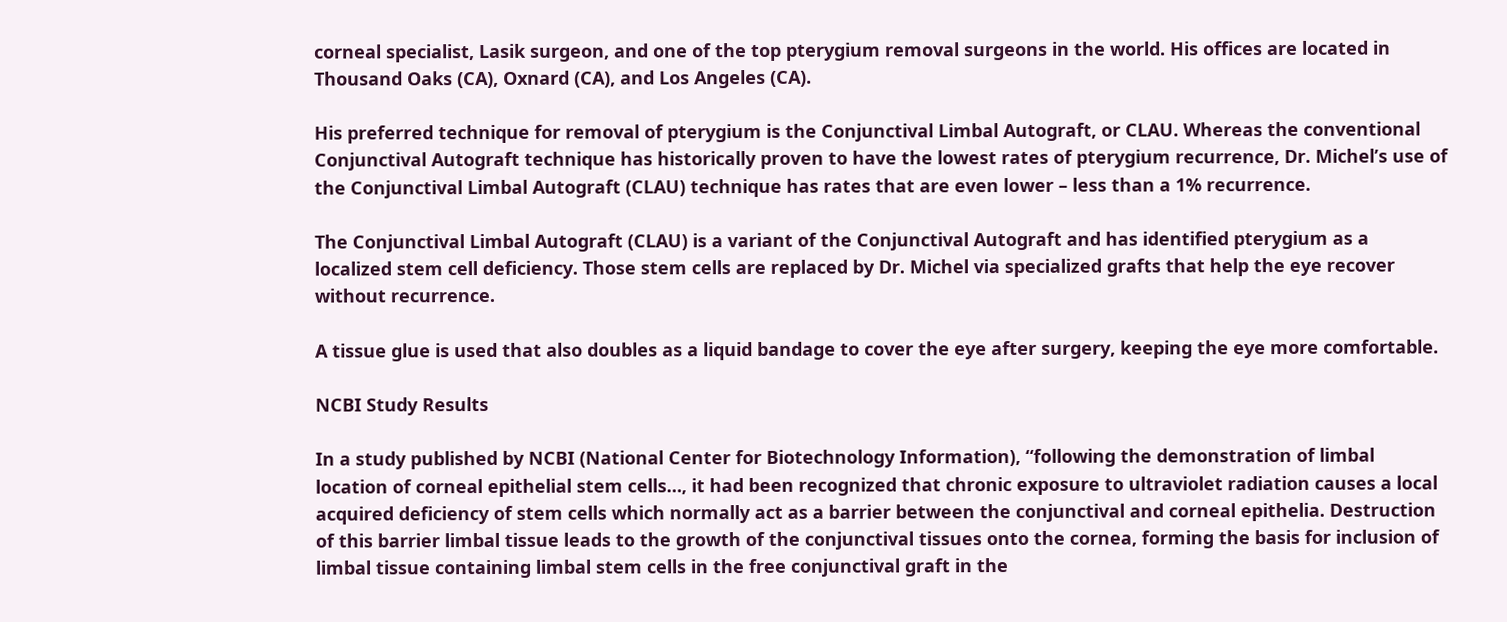corneal specialist, Lasik surgeon, and one of the top pterygium removal surgeons in the world. His offices are located in Thousand Oaks (CA), Oxnard (CA), and Los Angeles (CA).

His preferred technique for removal of pterygium is the Conjunctival Limbal Autograft, or CLAU. Whereas the conventional Conjunctival Autograft technique has historically proven to have the lowest rates of pterygium recurrence, Dr. Michel’s use of the Conjunctival Limbal Autograft (CLAU) technique has rates that are even lower – less than a 1% recurrence.

The Conjunctival Limbal Autograft (CLAU) is a variant of the Conjunctival Autograft and has identified pterygium as a localized stem cell deficiency. Those stem cells are replaced by Dr. Michel via specialized grafts that help the eye recover without recurrence.

A tissue glue is used that also doubles as a liquid bandage to cover the eye after surgery, keeping the eye more comfortable.

NCBI Study Results

In a study published by NCBI (National Center for Biotechnology Information), “following the demonstration of limbal location of corneal epithelial stem cells…, it had been recognized that chronic exposure to ultraviolet radiation causes a local acquired deficiency of stem cells which normally act as a barrier between the conjunctival and corneal epithelia. Destruction of this barrier limbal tissue leads to the growth of the conjunctival tissues onto the cornea, forming the basis for inclusion of limbal tissue containing limbal stem cells in the free conjunctival graft in the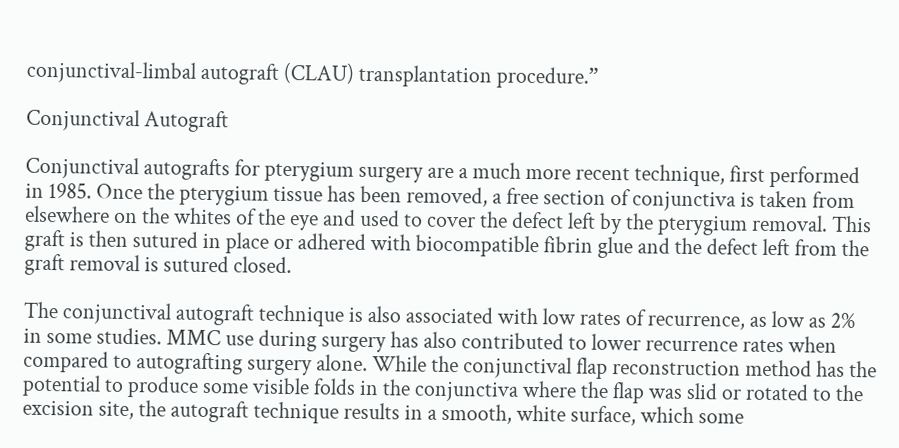conjunctival-limbal autograft (CLAU) transplantation procedure.”

Conjunctival Autograft

Conjunctival autografts for pterygium surgery are a much more recent technique, first performed in 1985. Once the pterygium tissue has been removed, a free section of conjunctiva is taken from elsewhere on the whites of the eye and used to cover the defect left by the pterygium removal. This graft is then sutured in place or adhered with biocompatible fibrin glue and the defect left from the graft removal is sutured closed.

The conjunctival autograft technique is also associated with low rates of recurrence, as low as 2% in some studies. MMC use during surgery has also contributed to lower recurrence rates when compared to autografting surgery alone. While the conjunctival flap reconstruction method has the potential to produce some visible folds in the conjunctiva where the flap was slid or rotated to the excision site, the autograft technique results in a smooth, white surface, which some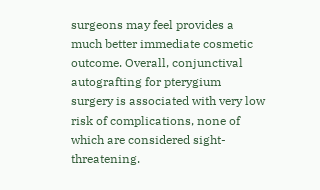surgeons may feel provides a much better immediate cosmetic outcome. Overall, conjunctival autografting for pterygium surgery is associated with very low risk of complications, none of which are considered sight-threatening.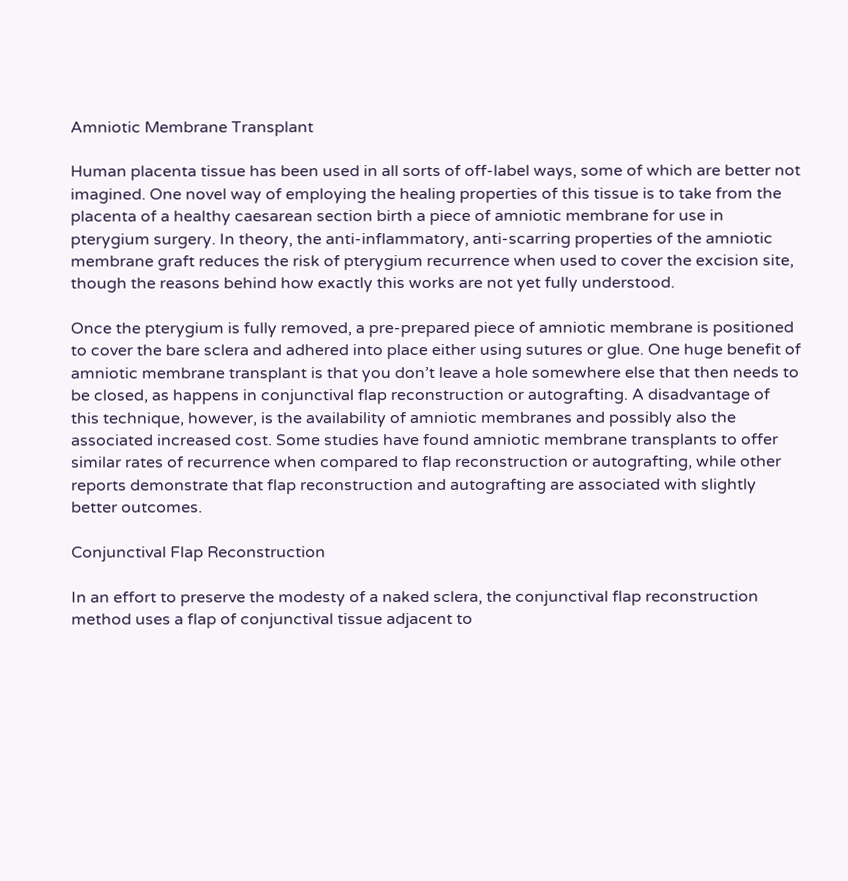Amniotic Membrane Transplant

Human placenta tissue has been used in all sorts of off-label ways, some of which are better not imagined. One novel way of employing the healing properties of this tissue is to take from the placenta of a healthy caesarean section birth a piece of amniotic membrane for use in pterygium surgery. In theory, the anti-inflammatory, anti-scarring properties of the amniotic membrane graft reduces the risk of pterygium recurrence when used to cover the excision site, though the reasons behind how exactly this works are not yet fully understood.

Once the pterygium is fully removed, a pre-prepared piece of amniotic membrane is positioned to cover the bare sclera and adhered into place either using sutures or glue. One huge benefit of amniotic membrane transplant is that you don’t leave a hole somewhere else that then needs to be closed, as happens in conjunctival flap reconstruction or autografting. A disadvantage of this technique, however, is the availability of amniotic membranes and possibly also the associated increased cost. Some studies have found amniotic membrane transplants to offer similar rates of recurrence when compared to flap reconstruction or autografting, while other reports demonstrate that flap reconstruction and autografting are associated with slightly better outcomes.

Conjunctival Flap Reconstruction

In an effort to preserve the modesty of a naked sclera, the conjunctival flap reconstruction method uses a flap of conjunctival tissue adjacent to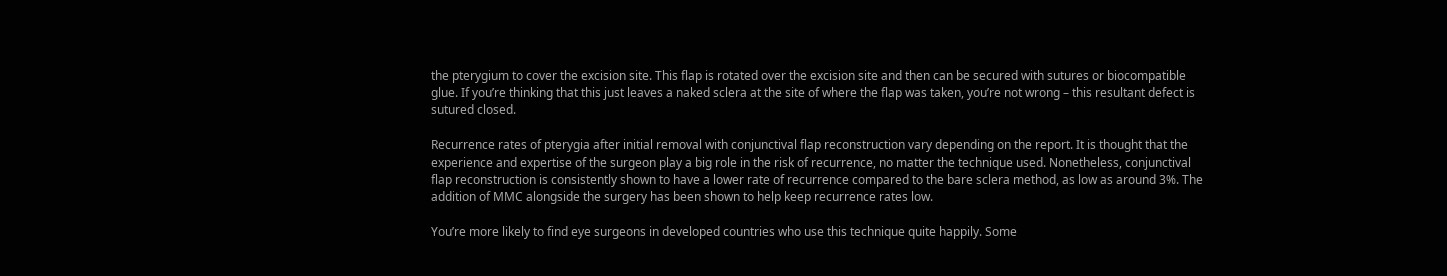the pterygium to cover the excision site. This flap is rotated over the excision site and then can be secured with sutures or biocompatible glue. If you’re thinking that this just leaves a naked sclera at the site of where the flap was taken, you’re not wrong – this resultant defect is sutured closed.

Recurrence rates of pterygia after initial removal with conjunctival flap reconstruction vary depending on the report. It is thought that the experience and expertise of the surgeon play a big role in the risk of recurrence, no matter the technique used. Nonetheless, conjunctival flap reconstruction is consistently shown to have a lower rate of recurrence compared to the bare sclera method, as low as around 3%. The addition of MMC alongside the surgery has been shown to help keep recurrence rates low.

You’re more likely to find eye surgeons in developed countries who use this technique quite happily. Some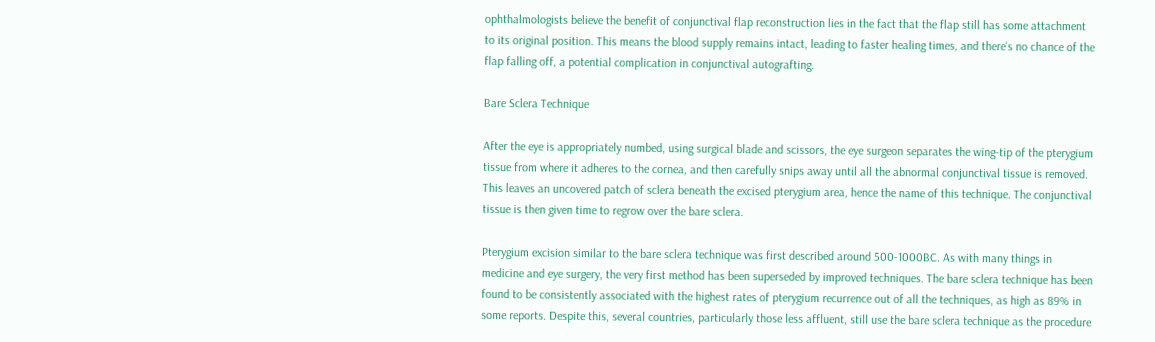ophthalmologists believe the benefit of conjunctival flap reconstruction lies in the fact that the flap still has some attachment to its original position. This means the blood supply remains intact, leading to faster healing times, and there’s no chance of the flap falling off, a potential complication in conjunctival autografting.

Bare Sclera Technique

After the eye is appropriately numbed, using surgical blade and scissors, the eye surgeon separates the wing-tip of the pterygium tissue from where it adheres to the cornea, and then carefully snips away until all the abnormal conjunctival tissue is removed. This leaves an uncovered patch of sclera beneath the excised pterygium area, hence the name of this technique. The conjunctival tissue is then given time to regrow over the bare sclera.

Pterygium excision similar to the bare sclera technique was first described around 500-1000BC. As with many things in medicine and eye surgery, the very first method has been superseded by improved techniques. The bare sclera technique has been found to be consistently associated with the highest rates of pterygium recurrence out of all the techniques, as high as 89% in some reports. Despite this, several countries, particularly those less affluent, still use the bare sclera technique as the procedure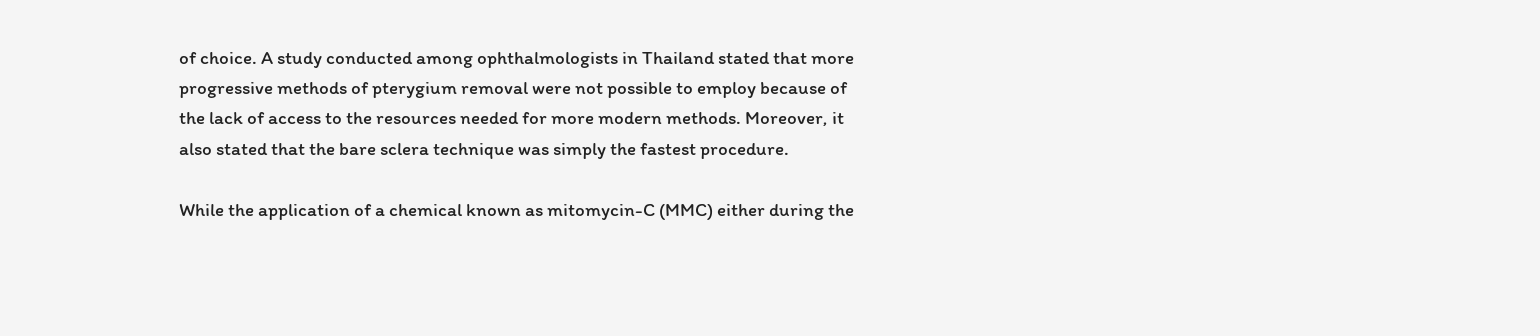of choice. A study conducted among ophthalmologists in Thailand stated that more progressive methods of pterygium removal were not possible to employ because of the lack of access to the resources needed for more modern methods. Moreover, it also stated that the bare sclera technique was simply the fastest procedure.

While the application of a chemical known as mitomycin-C (MMC) either during the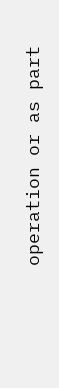operation or as part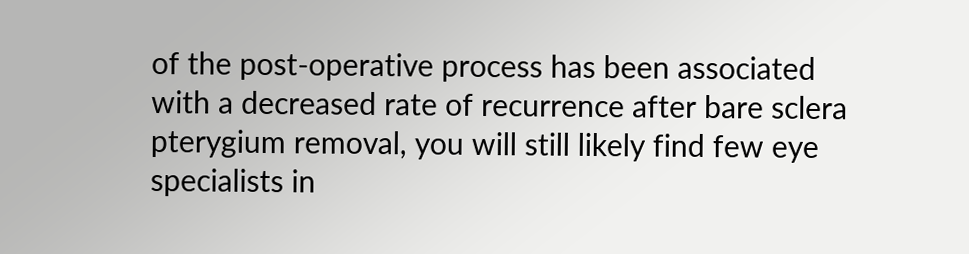of the post-operative process has been associated with a decreased rate of recurrence after bare sclera pterygium removal, you will still likely find few eye specialists in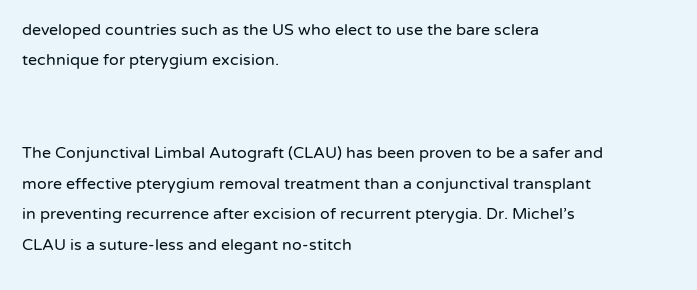developed countries such as the US who elect to use the bare sclera technique for pterygium excision.


The Conjunctival Limbal Autograft (CLAU) has been proven to be a safer and more effective pterygium removal treatment than a conjunctival transplant in preventing recurrence after excision of recurrent pterygia. Dr. Michel’s CLAU is a suture-less and elegant no-stitch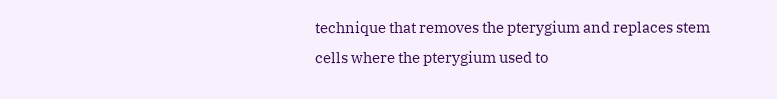technique that removes the pterygium and replaces stem cells where the pterygium used to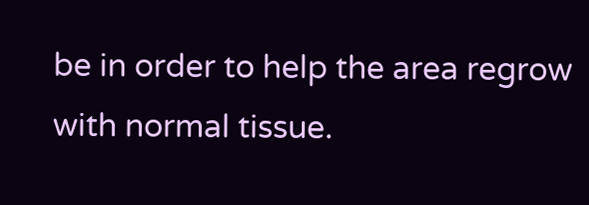be in order to help the area regrow with normal tissue.